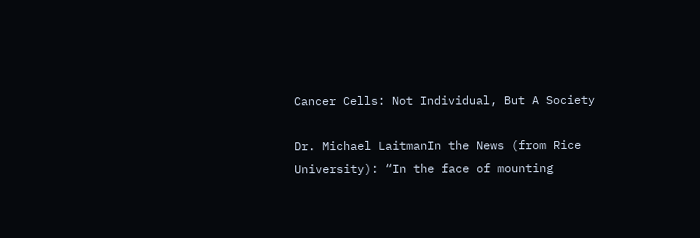Cancer Cells: Not Individual, But A Society

Dr. Michael LaitmanIn the News (from Rice University): “In the face of mounting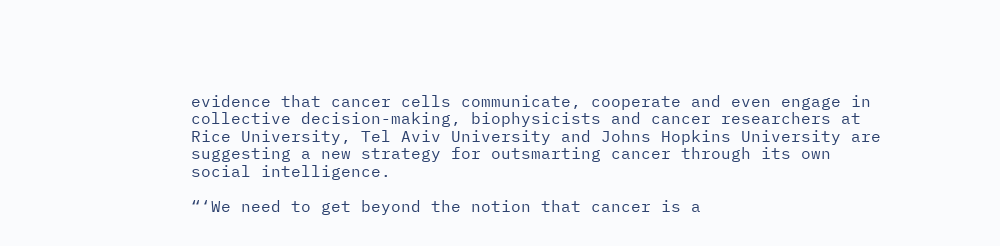evidence that cancer cells communicate, cooperate and even engage in collective decision-making, biophysicists and cancer researchers at Rice University, Tel Aviv University and Johns Hopkins University are suggesting a new strategy for outsmarting cancer through its own social intelligence.

“‘We need to get beyond the notion that cancer is a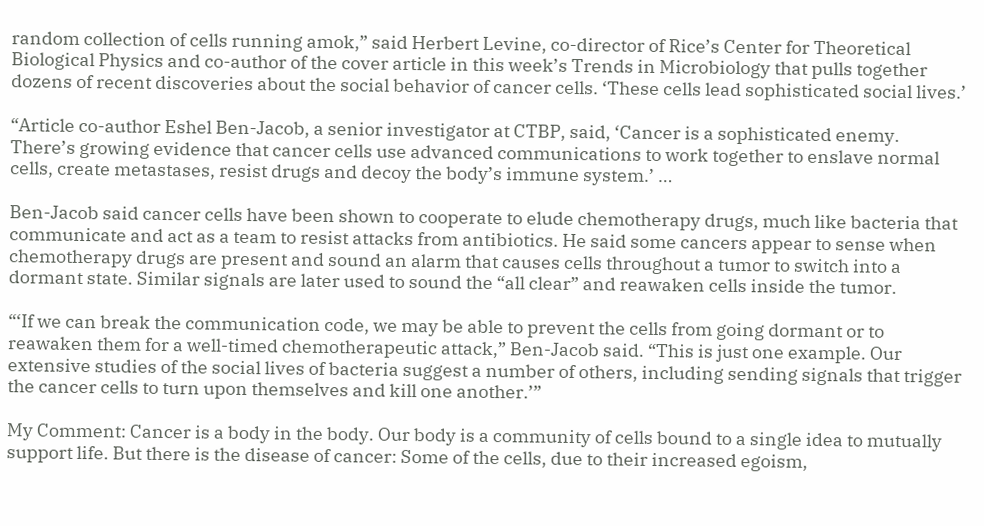random collection of cells running amok,” said Herbert Levine, co-director of Rice’s Center for Theoretical Biological Physics and co-author of the cover article in this week’s Trends in Microbiology that pulls together dozens of recent discoveries about the social behavior of cancer cells. ‘These cells lead sophisticated social lives.’

“Article co-author Eshel Ben-Jacob, a senior investigator at CTBP, said, ‘Cancer is a sophisticated enemy. There’s growing evidence that cancer cells use advanced communications to work together to enslave normal cells, create metastases, resist drugs and decoy the body’s immune system.’ …

Ben-Jacob said cancer cells have been shown to cooperate to elude chemotherapy drugs, much like bacteria that communicate and act as a team to resist attacks from antibiotics. He said some cancers appear to sense when chemotherapy drugs are present and sound an alarm that causes cells throughout a tumor to switch into a dormant state. Similar signals are later used to sound the “all clear” and reawaken cells inside the tumor.

“‘If we can break the communication code, we may be able to prevent the cells from going dormant or to reawaken them for a well-timed chemotherapeutic attack,” Ben-Jacob said. “This is just one example. Our extensive studies of the social lives of bacteria suggest a number of others, including sending signals that trigger the cancer cells to turn upon themselves and kill one another.’”

My Comment: Cancer is a body in the body. Our body is a community of cells bound to a single idea to mutually support life. But there is the disease of cancer: Some of the cells, due to their increased egoism,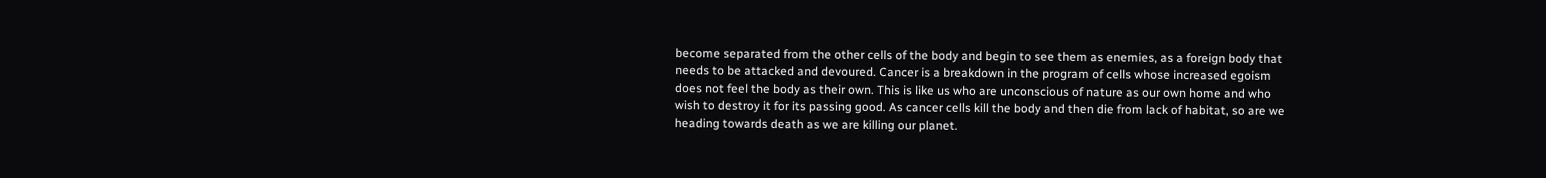become separated from the other cells of the body and begin to see them as enemies, as a foreign body that needs to be attacked and devoured. Cancer is a breakdown in the program of cells whose increased egoism does not feel the body as their own. This is like us who are unconscious of nature as our own home and who wish to destroy it for its passing good. As cancer cells kill the body and then die from lack of habitat, so are we heading towards death as we are killing our planet.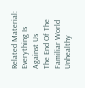Related Material:
Everything Is Against Us
The End Of The Familiar World
Unhealthy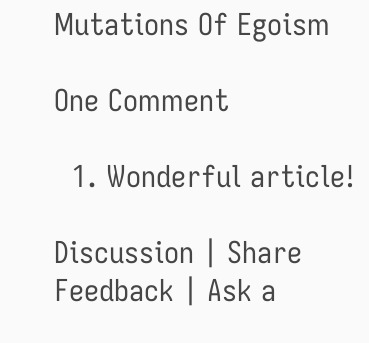Mutations Of Egoism

One Comment

  1. Wonderful article!

Discussion | Share Feedback | Ask a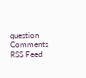question Comments RSS Feed